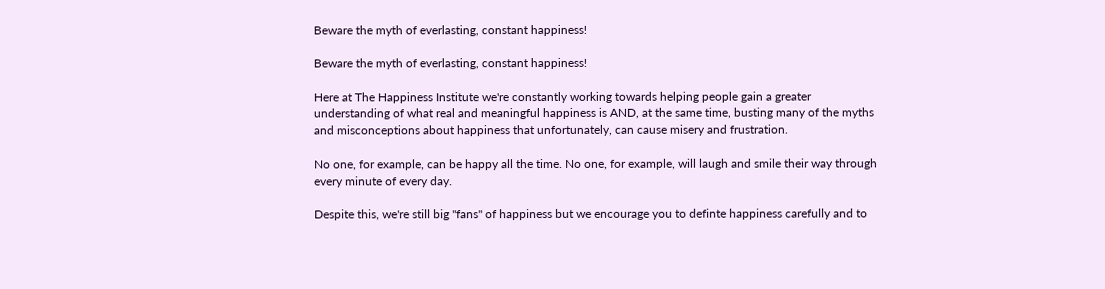Beware the myth of everlasting, constant happiness!

Beware the myth of everlasting, constant happiness!

Here at The Happiness Institute we're constantly working towards helping people gain a greater understanding of what real and meaningful happiness is AND, at the same time, busting many of the myths and misconceptions about happiness that unfortunately, can cause misery and frustration.

No one, for example, can be happy all the time. No one, for example, will laugh and smile their way through every minute of every day.

Despite this, we're still big "fans" of happiness but we encourage you to definte happiness carefully and to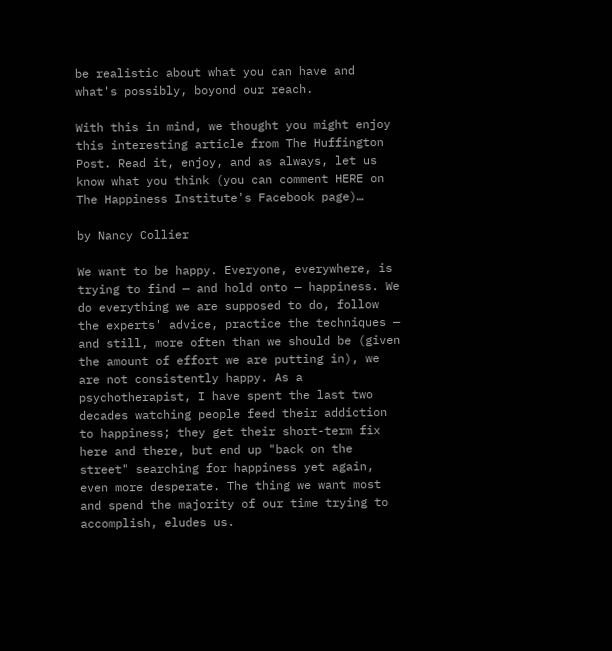be realistic about what you can have and what's possibly, boyond our reach.

With this in mind, we thought you might enjoy this interesting article from The Huffington Post. Read it, enjoy, and as always, let us know what you think (you can comment HERE on The Happiness Institute's Facebook page)…

by Nancy Collier

We want to be happy. Everyone, everywhere, is trying to find — and hold onto — happiness. We do everything we are supposed to do, follow the experts' advice, practice the techniques — and still, more often than we should be (given the amount of effort we are putting in), we are not consistently happy. As a psychotherapist, I have spent the last two decades watching people feed their addiction to happiness; they get their short-term fix here and there, but end up "back on the street" searching for happiness yet again, even more desperate. The thing we want most and spend the majority of our time trying to accomplish, eludes us.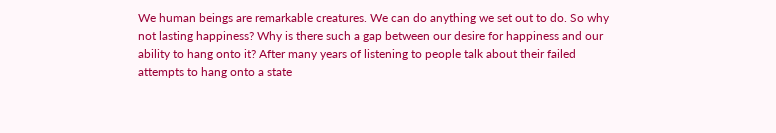We human beings are remarkable creatures. We can do anything we set out to do. So why not lasting happiness? Why is there such a gap between our desire for happiness and our ability to hang onto it? After many years of listening to people talk about their failed attempts to hang onto a state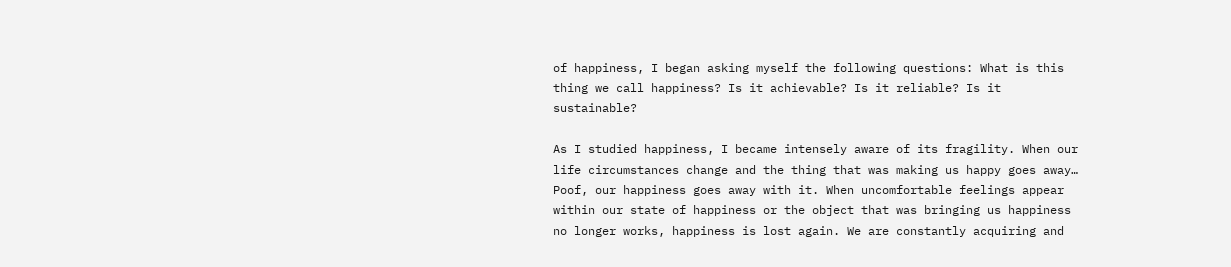of happiness, I began asking myself the following questions: What is this thing we call happiness? Is it achievable? Is it reliable? Is it sustainable?

As I studied happiness, I became intensely aware of its fragility. When our life circumstances change and the thing that was making us happy goes away… Poof, our happiness goes away with it. When uncomfortable feelings appear within our state of happiness or the object that was bringing us happiness no longer works, happiness is lost again. We are constantly acquiring and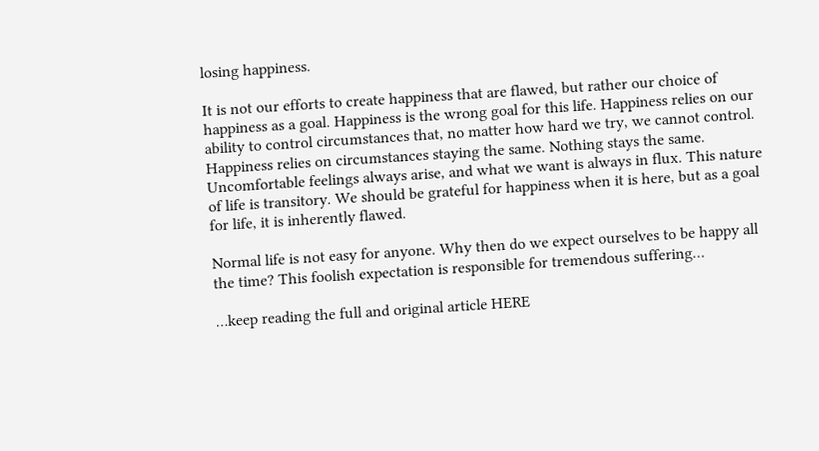losing happiness.

It is not our efforts to create happiness that are flawed, but rather our choice of happiness as a goal. Happiness is the wrong goal for this life. Happiness relies on our ability to control circumstances that, no matter how hard we try, we cannot control. Happiness relies on circumstances staying the same. Nothing stays the same. Uncomfortable feelings always arise, and what we want is always in flux. This nature of life is transitory. We should be grateful for happiness when it is here, but as a goal for life, it is inherently flawed.

Normal life is not easy for anyone. Why then do we expect ourselves to be happy all the time? This foolish expectation is responsible for tremendous suffering…

…keep reading the full and original article HERE